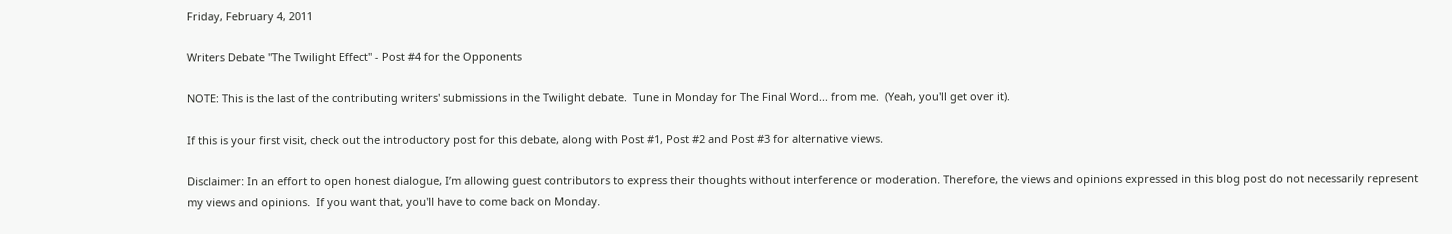Friday, February 4, 2011

Writers Debate "The Twilight Effect" - Post #4 for the Opponents

NOTE: This is the last of the contributing writers' submissions in the Twilight debate.  Tune in Monday for The Final Word... from me.  (Yeah, you'll get over it).

If this is your first visit, check out the introductory post for this debate, along with Post #1, Post #2 and Post #3 for alternative views.

Disclaimer: In an effort to open honest dialogue, I’m allowing guest contributors to express their thoughts without interference or moderation. Therefore, the views and opinions expressed in this blog post do not necessarily represent my views and opinions.  If you want that, you'll have to come back on Monday.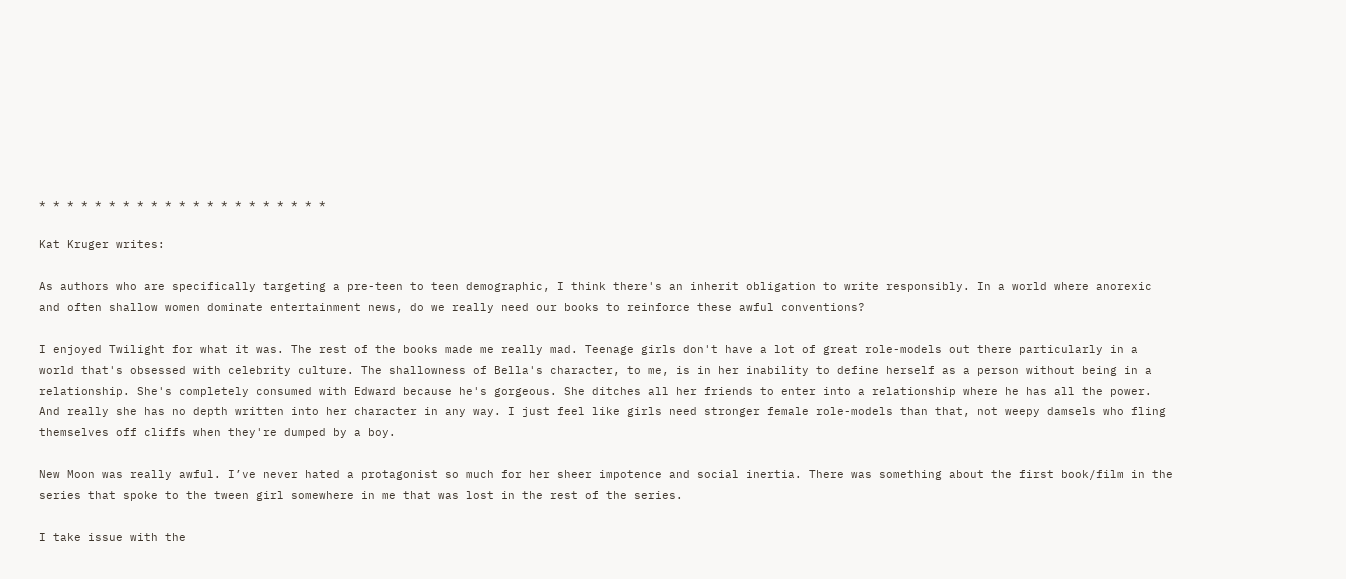* * * * * * * * * * * * * * * * * * * * *

Kat Kruger writes:

As authors who are specifically targeting a pre-teen to teen demographic, I think there's an inherit obligation to write responsibly. In a world where anorexic and often shallow women dominate entertainment news, do we really need our books to reinforce these awful conventions?

I enjoyed Twilight for what it was. The rest of the books made me really mad. Teenage girls don't have a lot of great role-models out there particularly in a world that's obsessed with celebrity culture. The shallowness of Bella's character, to me, is in her inability to define herself as a person without being in a relationship. She's completely consumed with Edward because he's gorgeous. She ditches all her friends to enter into a relationship where he has all the power. And really she has no depth written into her character in any way. I just feel like girls need stronger female role-models than that, not weepy damsels who fling themselves off cliffs when they're dumped by a boy.

New Moon was really awful. I’ve never hated a protagonist so much for her sheer impotence and social inertia. There was something about the first book/film in the series that spoke to the tween girl somewhere in me that was lost in the rest of the series.

I take issue with the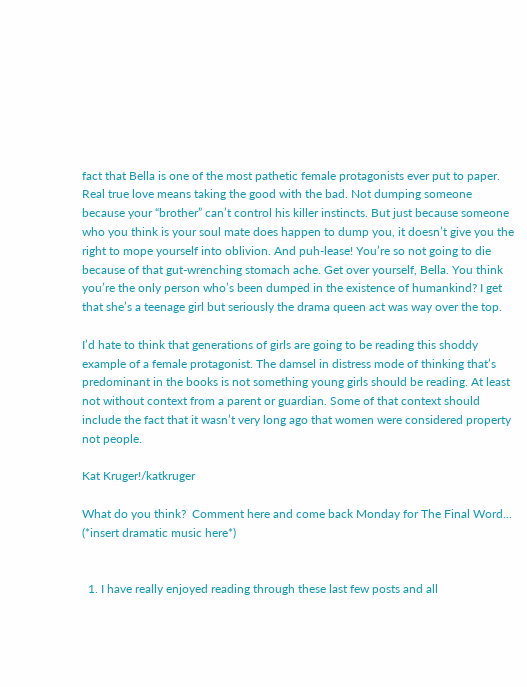fact that Bella is one of the most pathetic female protagonists ever put to paper. Real true love means taking the good with the bad. Not dumping someone because your “brother” can’t control his killer instincts. But just because someone who you think is your soul mate does happen to dump you, it doesn’t give you the right to mope yourself into oblivion. And puh-lease! You’re so not going to die because of that gut-wrenching stomach ache. Get over yourself, Bella. You think you’re the only person who’s been dumped in the existence of humankind? I get that she’s a teenage girl but seriously the drama queen act was way over the top.

I’d hate to think that generations of girls are going to be reading this shoddy example of a female protagonist. The damsel in distress mode of thinking that’s predominant in the books is not something young girls should be reading. At least not without context from a parent or guardian. Some of that context should include the fact that it wasn’t very long ago that women were considered property not people.

Kat Kruger!/katkruger

What do you think?  Comment here and come back Monday for The Final Word... (*insert dramatic music here*)


  1. I have really enjoyed reading through these last few posts and all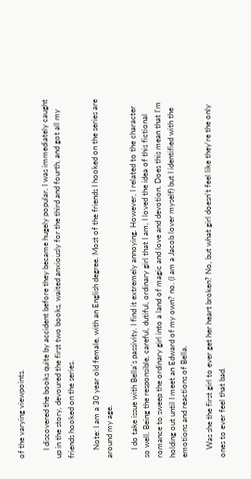of the varying viewpoints.

    I discovered the books quite by accident before they became hugely popular. I was immediately caught up in the story, devoured the first two books, waited anxiously for the third and fourth, and got all my friends hooked on the series.

    Note: I am a 30 year old female, with an English degree. Most of the friends I hooked on the series are around my age.

    I do take issue with Bella's passivity. I find it extremely annoying. However, I related to the character so well. Being the responsible, careful, dutiful, ordinary girl that I am, I loved the idea of this fictional romance to sweep the ordinary girl into a land of magic and love and devotion. Does this mean that I'm holding out until I meet an Edward of my own? no. (I am a Jacob lover myself) but I identified with the emotions and reactions of Bella.

    Was she the first girl to ever get her heart broken? No, but what girl doesn't feel like they're the only ones to ever feel that bad.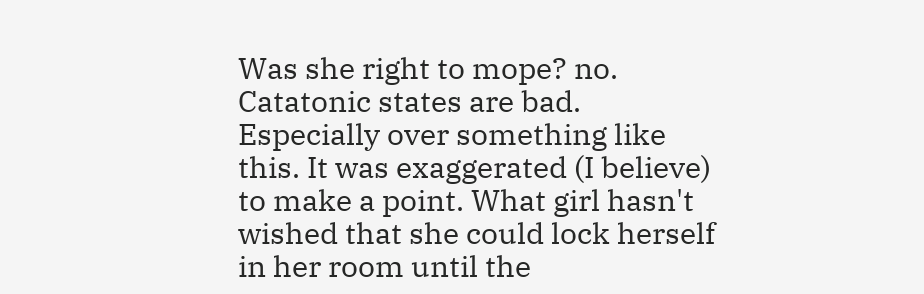Was she right to mope? no. Catatonic states are bad. Especially over something like this. It was exaggerated (I believe) to make a point. What girl hasn't wished that she could lock herself in her room until the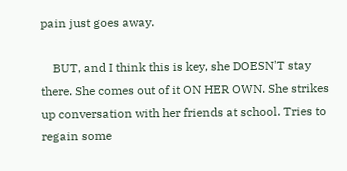pain just goes away.

    BUT, and I think this is key, she DOESN'T stay there. She comes out of it ON HER OWN. She strikes up conversation with her friends at school. Tries to regain some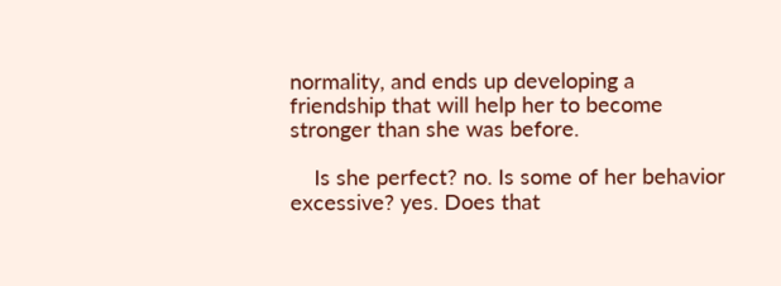normality, and ends up developing a friendship that will help her to become stronger than she was before.

    Is she perfect? no. Is some of her behavior excessive? yes. Does that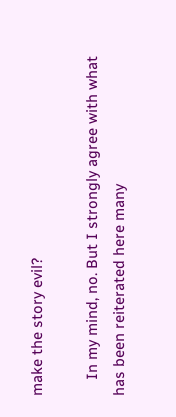make the story evil?

    In my mind, no. But I strongly agree with what has been reiterated here many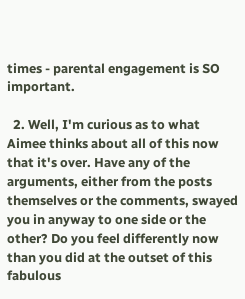times - parental engagement is SO important.

  2. Well, I'm curious as to what Aimee thinks about all of this now that it's over. Have any of the arguments, either from the posts themselves or the comments, swayed you in anyway to one side or the other? Do you feel differently now than you did at the outset of this fabulous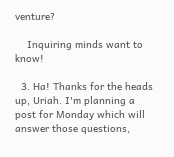venture?

    Inquiring minds want to know!

  3. Ha! Thanks for the heads up, Uriah. I'm planning a post for Monday which will answer those questions,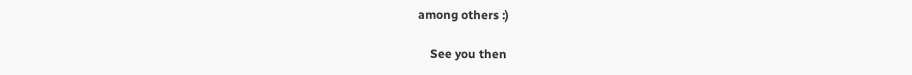among others :)

    See you then